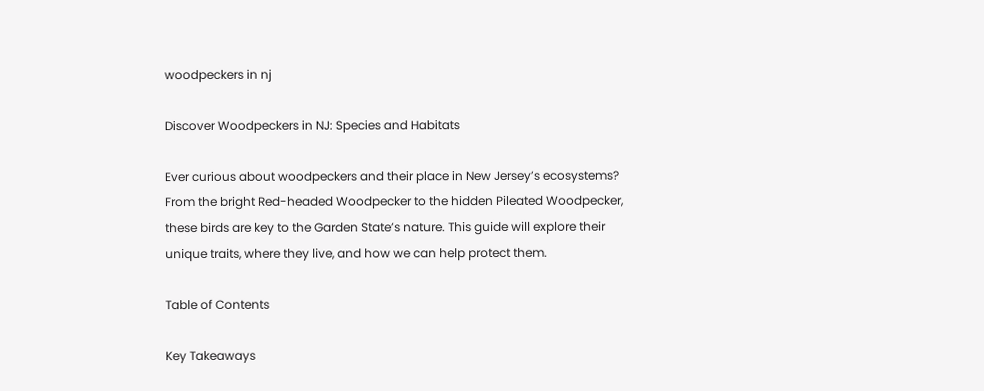woodpeckers in nj

Discover Woodpeckers in NJ: Species and Habitats

Ever curious about woodpeckers and their place in New Jersey’s ecosystems? From the bright Red-headed Woodpecker to the hidden Pileated Woodpecker, these birds are key to the Garden State’s nature. This guide will explore their unique traits, where they live, and how we can help protect them.

Table of Contents

Key Takeaways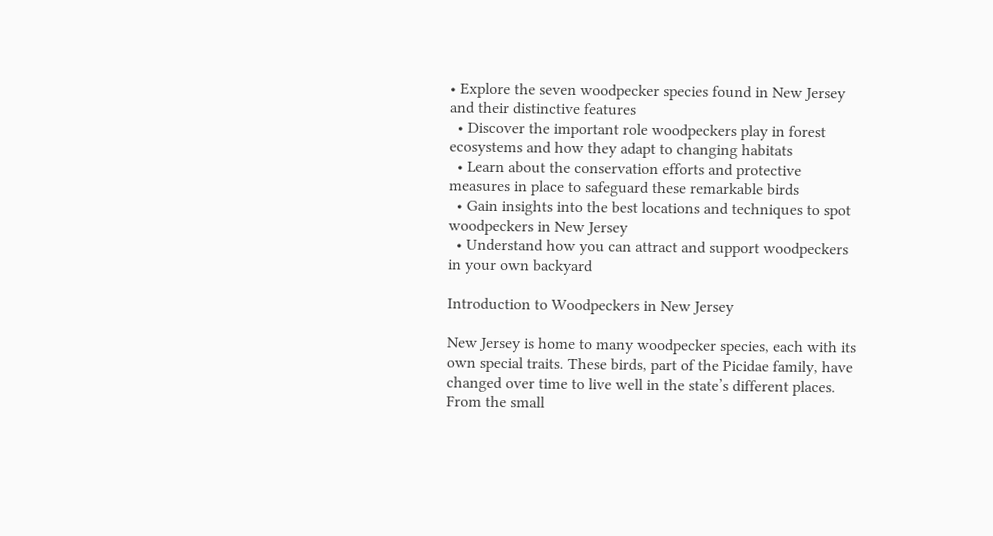• Explore the seven woodpecker species found in New Jersey and their distinctive features
  • Discover the important role woodpeckers play in forest ecosystems and how they adapt to changing habitats
  • Learn about the conservation efforts and protective measures in place to safeguard these remarkable birds
  • Gain insights into the best locations and techniques to spot woodpeckers in New Jersey
  • Understand how you can attract and support woodpeckers in your own backyard

Introduction to Woodpeckers in New Jersey

New Jersey is home to many woodpecker species, each with its own special traits. These birds, part of the Picidae family, have changed over time to live well in the state’s different places. From the small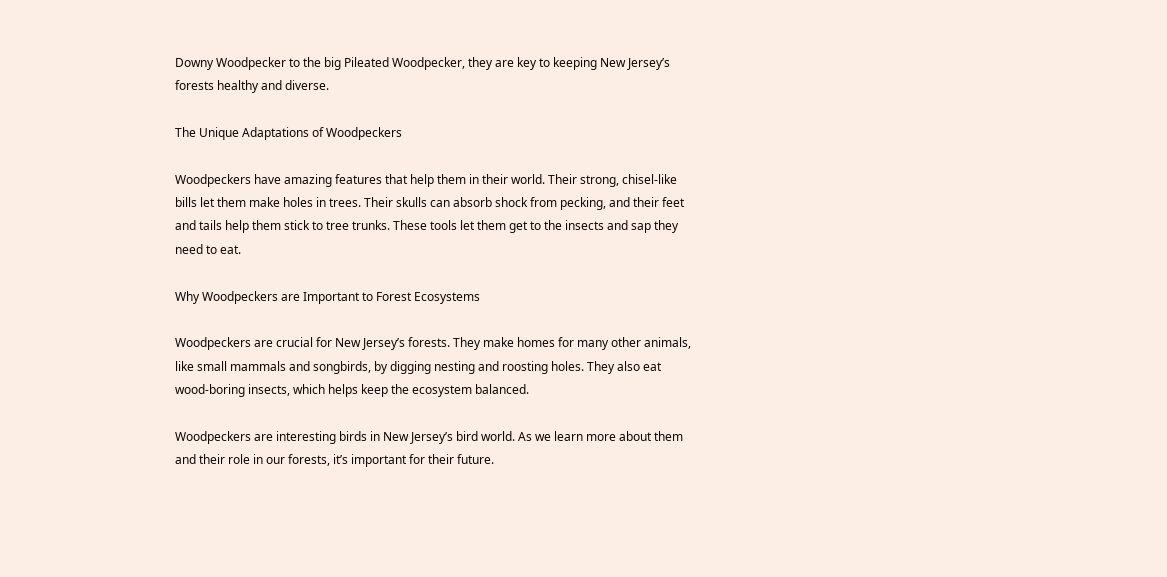Downy Woodpecker to the big Pileated Woodpecker, they are key to keeping New Jersey’s forests healthy and diverse.

The Unique Adaptations of Woodpeckers

Woodpeckers have amazing features that help them in their world. Their strong, chisel-like bills let them make holes in trees. Their skulls can absorb shock from pecking, and their feet and tails help them stick to tree trunks. These tools let them get to the insects and sap they need to eat.

Why Woodpeckers are Important to Forest Ecosystems

Woodpeckers are crucial for New Jersey’s forests. They make homes for many other animals, like small mammals and songbirds, by digging nesting and roosting holes. They also eat wood-boring insects, which helps keep the ecosystem balanced.

Woodpeckers are interesting birds in New Jersey’s bird world. As we learn more about them and their role in our forests, it’s important for their future.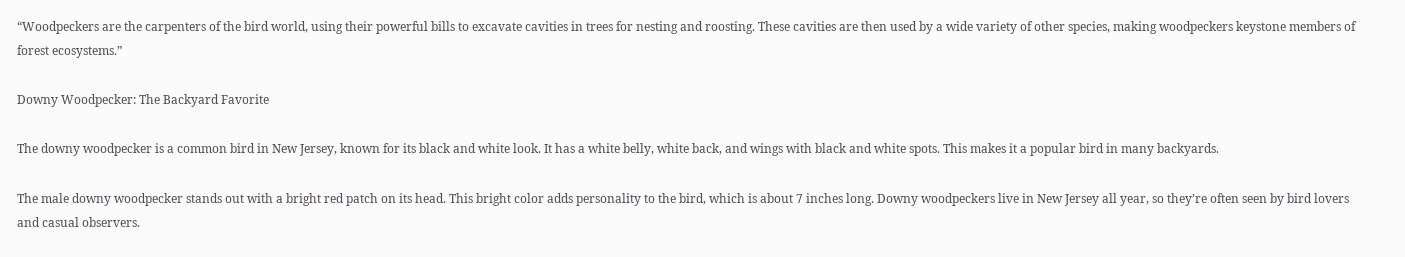“Woodpeckers are the carpenters of the bird world, using their powerful bills to excavate cavities in trees for nesting and roosting. These cavities are then used by a wide variety of other species, making woodpeckers keystone members of forest ecosystems.”

Downy Woodpecker: The Backyard Favorite

The downy woodpecker is a common bird in New Jersey, known for its black and white look. It has a white belly, white back, and wings with black and white spots. This makes it a popular bird in many backyards.

The male downy woodpecker stands out with a bright red patch on its head. This bright color adds personality to the bird, which is about 7 inches long. Downy woodpeckers live in New Jersey all year, so they’re often seen by bird lovers and casual observers.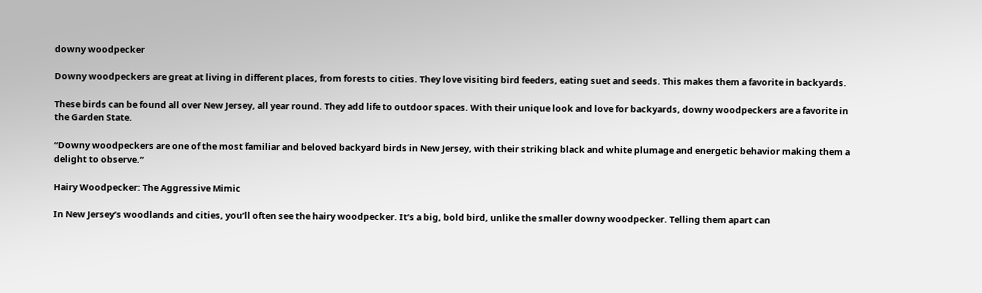downy woodpecker

Downy woodpeckers are great at living in different places, from forests to cities. They love visiting bird feeders, eating suet and seeds. This makes them a favorite in backyards.

These birds can be found all over New Jersey, all year round. They add life to outdoor spaces. With their unique look and love for backyards, downy woodpeckers are a favorite in the Garden State.

“Downy woodpeckers are one of the most familiar and beloved backyard birds in New Jersey, with their striking black and white plumage and energetic behavior making them a delight to observe.”

Hairy Woodpecker: The Aggressive Mimic

In New Jersey’s woodlands and cities, you’ll often see the hairy woodpecker. It’s a big, bold bird, unlike the smaller downy woodpecker. Telling them apart can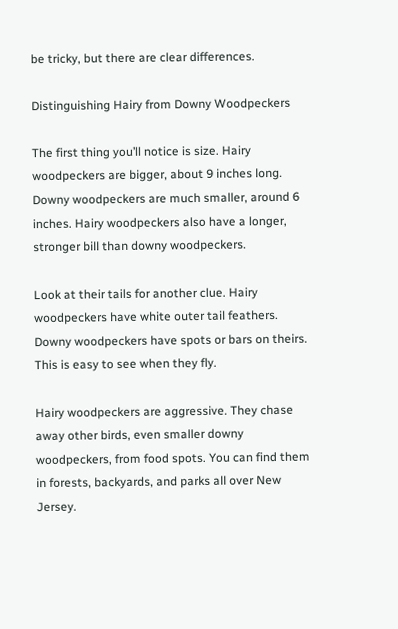be tricky, but there are clear differences.

Distinguishing Hairy from Downy Woodpeckers

The first thing you’ll notice is size. Hairy woodpeckers are bigger, about 9 inches long. Downy woodpeckers are much smaller, around 6 inches. Hairy woodpeckers also have a longer, stronger bill than downy woodpeckers.

Look at their tails for another clue. Hairy woodpeckers have white outer tail feathers. Downy woodpeckers have spots or bars on theirs. This is easy to see when they fly.

Hairy woodpeckers are aggressive. They chase away other birds, even smaller downy woodpeckers, from food spots. You can find them in forests, backyards, and parks all over New Jersey.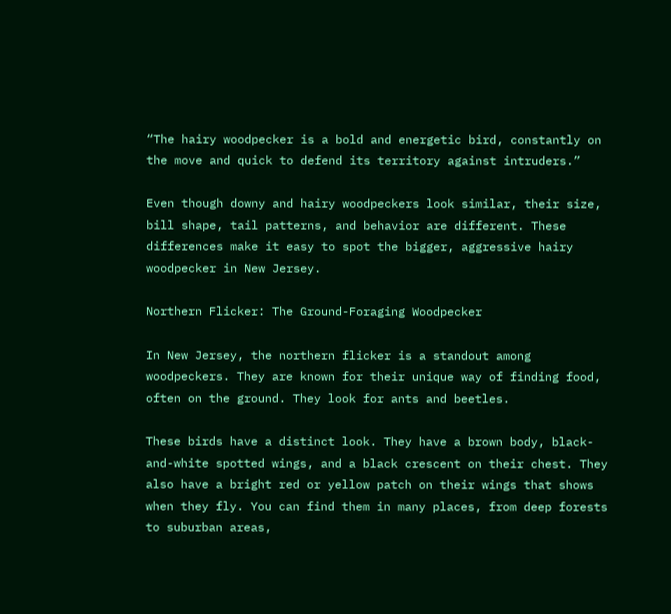“The hairy woodpecker is a bold and energetic bird, constantly on the move and quick to defend its territory against intruders.”

Even though downy and hairy woodpeckers look similar, their size, bill shape, tail patterns, and behavior are different. These differences make it easy to spot the bigger, aggressive hairy woodpecker in New Jersey.

Northern Flicker: The Ground-Foraging Woodpecker

In New Jersey, the northern flicker is a standout among woodpeckers. They are known for their unique way of finding food, often on the ground. They look for ants and beetles.

These birds have a distinct look. They have a brown body, black-and-white spotted wings, and a black crescent on their chest. They also have a bright red or yellow patch on their wings that shows when they fly. You can find them in many places, from deep forests to suburban areas,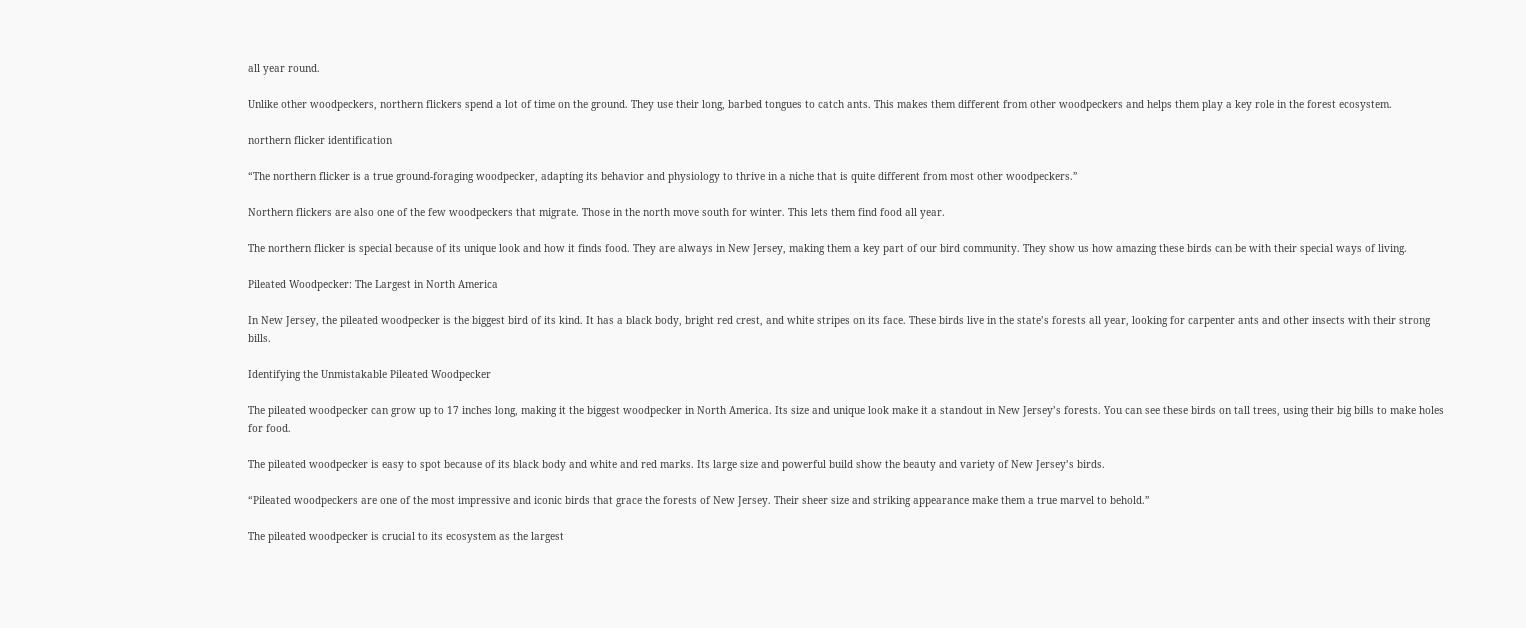all year round.

Unlike other woodpeckers, northern flickers spend a lot of time on the ground. They use their long, barbed tongues to catch ants. This makes them different from other woodpeckers and helps them play a key role in the forest ecosystem.

northern flicker identification

“The northern flicker is a true ground-foraging woodpecker, adapting its behavior and physiology to thrive in a niche that is quite different from most other woodpeckers.”

Northern flickers are also one of the few woodpeckers that migrate. Those in the north move south for winter. This lets them find food all year.

The northern flicker is special because of its unique look and how it finds food. They are always in New Jersey, making them a key part of our bird community. They show us how amazing these birds can be with their special ways of living.

Pileated Woodpecker: The Largest in North America

In New Jersey, the pileated woodpecker is the biggest bird of its kind. It has a black body, bright red crest, and white stripes on its face. These birds live in the state’s forests all year, looking for carpenter ants and other insects with their strong bills.

Identifying the Unmistakable Pileated Woodpecker

The pileated woodpecker can grow up to 17 inches long, making it the biggest woodpecker in North America. Its size and unique look make it a standout in New Jersey’s forests. You can see these birds on tall trees, using their big bills to make holes for food.

The pileated woodpecker is easy to spot because of its black body and white and red marks. Its large size and powerful build show the beauty and variety of New Jersey’s birds.

“Pileated woodpeckers are one of the most impressive and iconic birds that grace the forests of New Jersey. Their sheer size and striking appearance make them a true marvel to behold.”

The pileated woodpecker is crucial to its ecosystem as the largest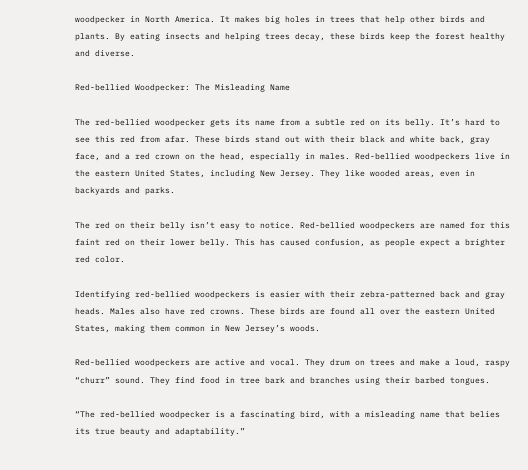woodpecker in North America. It makes big holes in trees that help other birds and plants. By eating insects and helping trees decay, these birds keep the forest healthy and diverse.

Red-bellied Woodpecker: The Misleading Name

The red-bellied woodpecker gets its name from a subtle red on its belly. It’s hard to see this red from afar. These birds stand out with their black and white back, gray face, and a red crown on the head, especially in males. Red-bellied woodpeckers live in the eastern United States, including New Jersey. They like wooded areas, even in backyards and parks.

The red on their belly isn’t easy to notice. Red-bellied woodpeckers are named for this faint red on their lower belly. This has caused confusion, as people expect a brighter red color.

Identifying red-bellied woodpeckers is easier with their zebra-patterned back and gray heads. Males also have red crowns. These birds are found all over the eastern United States, making them common in New Jersey’s woods.

Red-bellied woodpeckers are active and vocal. They drum on trees and make a loud, raspy “churr” sound. They find food in tree bark and branches using their barbed tongues.

“The red-bellied woodpecker is a fascinating bird, with a misleading name that belies its true beauty and adaptability.”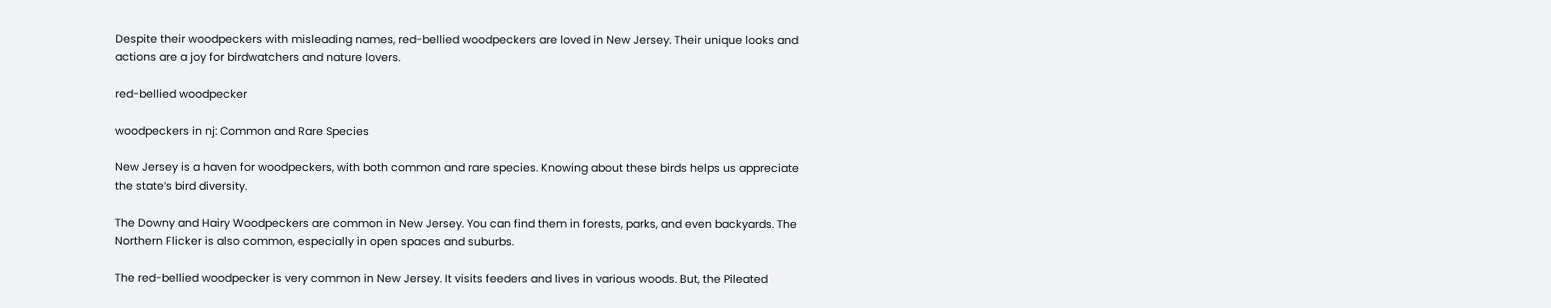Despite their woodpeckers with misleading names, red-bellied woodpeckers are loved in New Jersey. Their unique looks and actions are a joy for birdwatchers and nature lovers.

red-bellied woodpecker

woodpeckers in nj: Common and Rare Species

New Jersey is a haven for woodpeckers, with both common and rare species. Knowing about these birds helps us appreciate the state’s bird diversity.

The Downy and Hairy Woodpeckers are common in New Jersey. You can find them in forests, parks, and even backyards. The Northern Flicker is also common, especially in open spaces and suburbs.

The red-bellied woodpecker is very common in New Jersey. It visits feeders and lives in various woods. But, the Pileated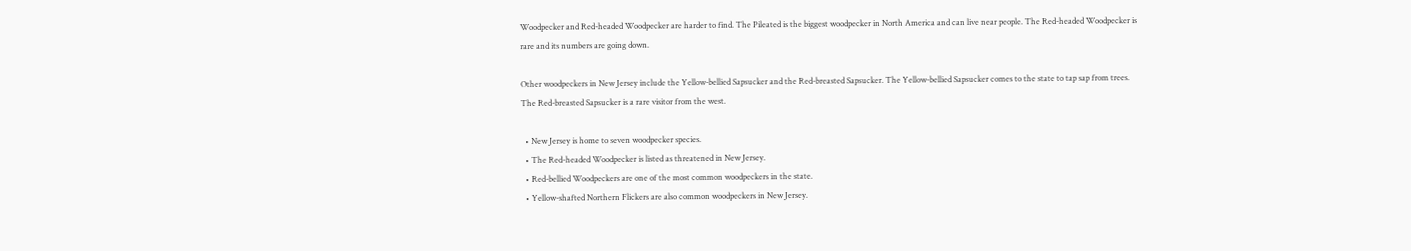Woodpecker and Red-headed Woodpecker are harder to find. The Pileated is the biggest woodpecker in North America and can live near people. The Red-headed Woodpecker is rare and its numbers are going down.

Other woodpeckers in New Jersey include the Yellow-bellied Sapsucker and the Red-breasted Sapsucker. The Yellow-bellied Sapsucker comes to the state to tap sap from trees. The Red-breasted Sapsucker is a rare visitor from the west.

  • New Jersey is home to seven woodpecker species.
  • The Red-headed Woodpecker is listed as threatened in New Jersey.
  • Red-bellied Woodpeckers are one of the most common woodpeckers in the state.
  • Yellow-shafted Northern Flickers are also common woodpeckers in New Jersey.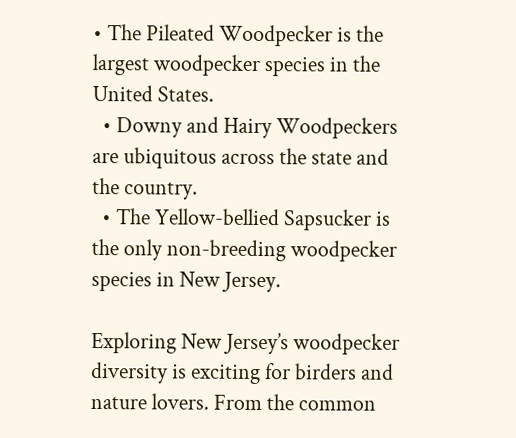• The Pileated Woodpecker is the largest woodpecker species in the United States.
  • Downy and Hairy Woodpeckers are ubiquitous across the state and the country.
  • The Yellow-bellied Sapsucker is the only non-breeding woodpecker species in New Jersey.

Exploring New Jersey’s woodpecker diversity is exciting for birders and nature lovers. From the common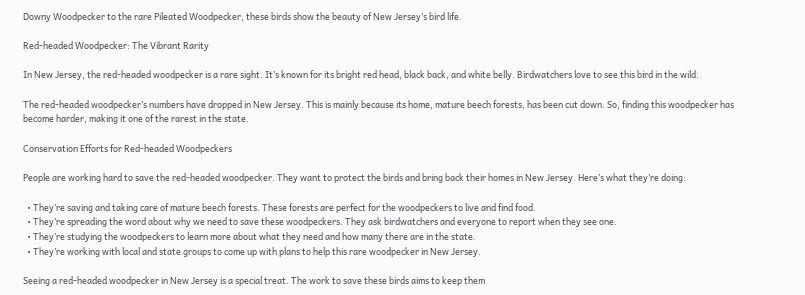Downy Woodpecker to the rare Pileated Woodpecker, these birds show the beauty of New Jersey’s bird life.

Red-headed Woodpecker: The Vibrant Rarity

In New Jersey, the red-headed woodpecker is a rare sight. It’s known for its bright red head, black back, and white belly. Birdwatchers love to see this bird in the wild.

The red-headed woodpecker’s numbers have dropped in New Jersey. This is mainly because its home, mature beech forests, has been cut down. So, finding this woodpecker has become harder, making it one of the rarest in the state.

Conservation Efforts for Red-headed Woodpeckers

People are working hard to save the red-headed woodpecker. They want to protect the birds and bring back their homes in New Jersey. Here’s what they’re doing:

  • They’re saving and taking care of mature beech forests. These forests are perfect for the woodpeckers to live and find food.
  • They’re spreading the word about why we need to save these woodpeckers. They ask birdwatchers and everyone to report when they see one.
  • They’re studying the woodpeckers to learn more about what they need and how many there are in the state.
  • They’re working with local and state groups to come up with plans to help this rare woodpecker in New Jersey.

Seeing a red-headed woodpecker in New Jersey is a special treat. The work to save these birds aims to keep them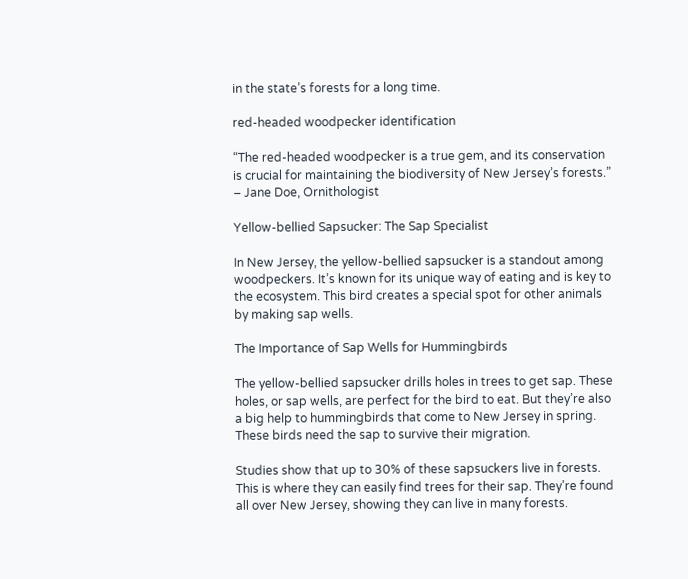in the state’s forests for a long time.

red-headed woodpecker identification

“The red-headed woodpecker is a true gem, and its conservation is crucial for maintaining the biodiversity of New Jersey’s forests.” – Jane Doe, Ornithologist

Yellow-bellied Sapsucker: The Sap Specialist

In New Jersey, the yellow-bellied sapsucker is a standout among woodpeckers. It’s known for its unique way of eating and is key to the ecosystem. This bird creates a special spot for other animals by making sap wells.

The Importance of Sap Wells for Hummingbirds

The yellow-bellied sapsucker drills holes in trees to get sap. These holes, or sap wells, are perfect for the bird to eat. But they’re also a big help to hummingbirds that come to New Jersey in spring. These birds need the sap to survive their migration.

Studies show that up to 30% of these sapsuckers live in forests. This is where they can easily find trees for their sap. They’re found all over New Jersey, showing they can live in many forests.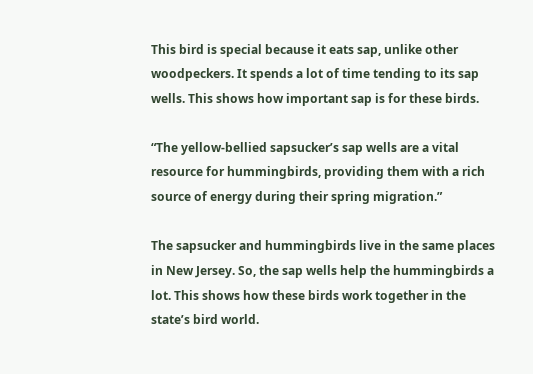This bird is special because it eats sap, unlike other woodpeckers. It spends a lot of time tending to its sap wells. This shows how important sap is for these birds.

“The yellow-bellied sapsucker’s sap wells are a vital resource for hummingbirds, providing them with a rich source of energy during their spring migration.”

The sapsucker and hummingbirds live in the same places in New Jersey. So, the sap wells help the hummingbirds a lot. This shows how these birds work together in the state’s bird world.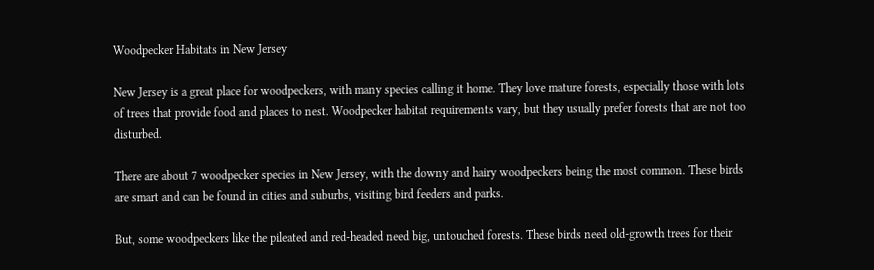Woodpecker Habitats in New Jersey

New Jersey is a great place for woodpeckers, with many species calling it home. They love mature forests, especially those with lots of trees that provide food and places to nest. Woodpecker habitat requirements vary, but they usually prefer forests that are not too disturbed.

There are about 7 woodpecker species in New Jersey, with the downy and hairy woodpeckers being the most common. These birds are smart and can be found in cities and suburbs, visiting bird feeders and parks.

But, some woodpeckers like the pileated and red-headed need big, untouched forests. These birds need old-growth trees for their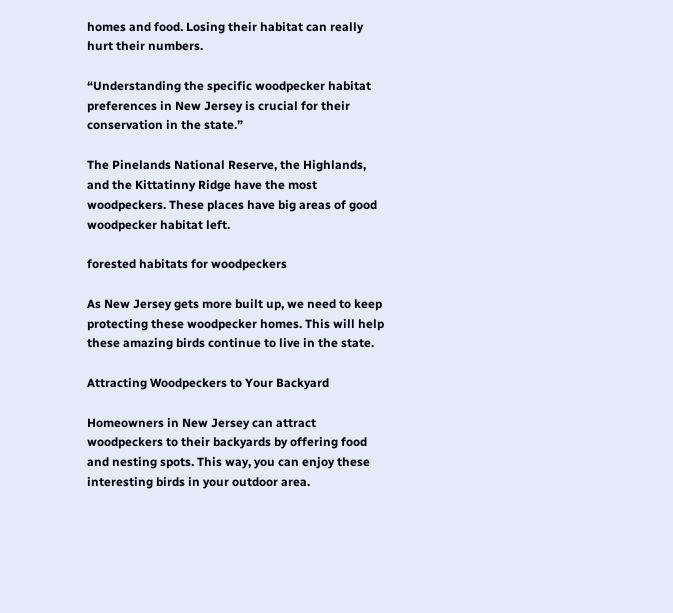homes and food. Losing their habitat can really hurt their numbers.

“Understanding the specific woodpecker habitat preferences in New Jersey is crucial for their conservation in the state.”

The Pinelands National Reserve, the Highlands, and the Kittatinny Ridge have the most woodpeckers. These places have big areas of good woodpecker habitat left.

forested habitats for woodpeckers

As New Jersey gets more built up, we need to keep protecting these woodpecker homes. This will help these amazing birds continue to live in the state.

Attracting Woodpeckers to Your Backyard

Homeowners in New Jersey can attract woodpeckers to their backyards by offering food and nesting spots. This way, you can enjoy these interesting birds in your outdoor area.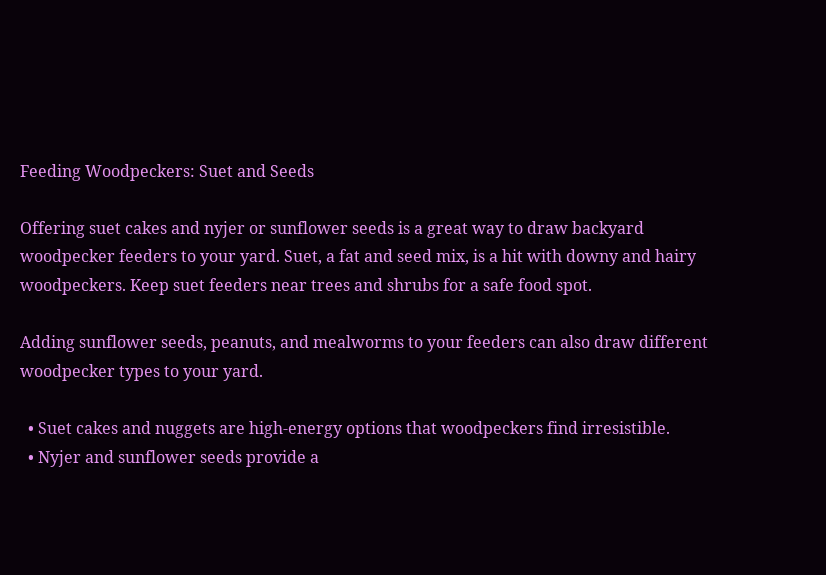Feeding Woodpeckers: Suet and Seeds

Offering suet cakes and nyjer or sunflower seeds is a great way to draw backyard woodpecker feeders to your yard. Suet, a fat and seed mix, is a hit with downy and hairy woodpeckers. Keep suet feeders near trees and shrubs for a safe food spot.

Adding sunflower seeds, peanuts, and mealworms to your feeders can also draw different woodpecker types to your yard.

  • Suet cakes and nuggets are high-energy options that woodpeckers find irresistible.
  • Nyjer and sunflower seeds provide a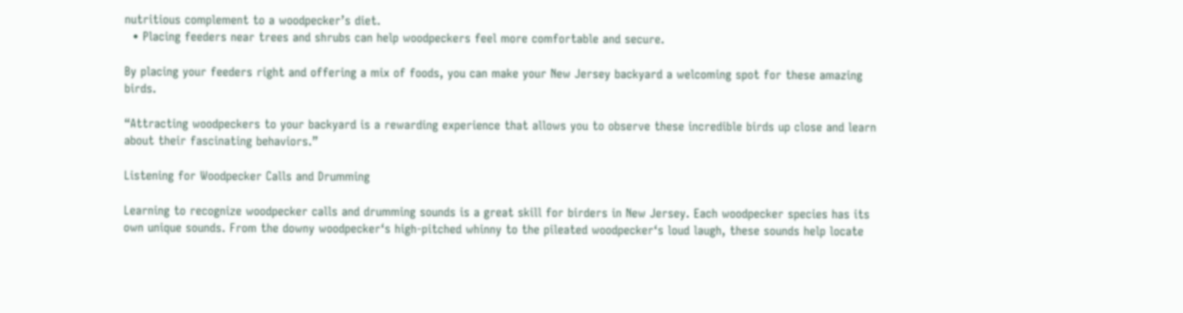nutritious complement to a woodpecker’s diet.
  • Placing feeders near trees and shrubs can help woodpeckers feel more comfortable and secure.

By placing your feeders right and offering a mix of foods, you can make your New Jersey backyard a welcoming spot for these amazing birds.

“Attracting woodpeckers to your backyard is a rewarding experience that allows you to observe these incredible birds up close and learn about their fascinating behaviors.”

Listening for Woodpecker Calls and Drumming

Learning to recognize woodpecker calls and drumming sounds is a great skill for birders in New Jersey. Each woodpecker species has its own unique sounds. From the downy woodpecker‘s high-pitched whinny to the pileated woodpecker‘s loud laugh, these sounds help locate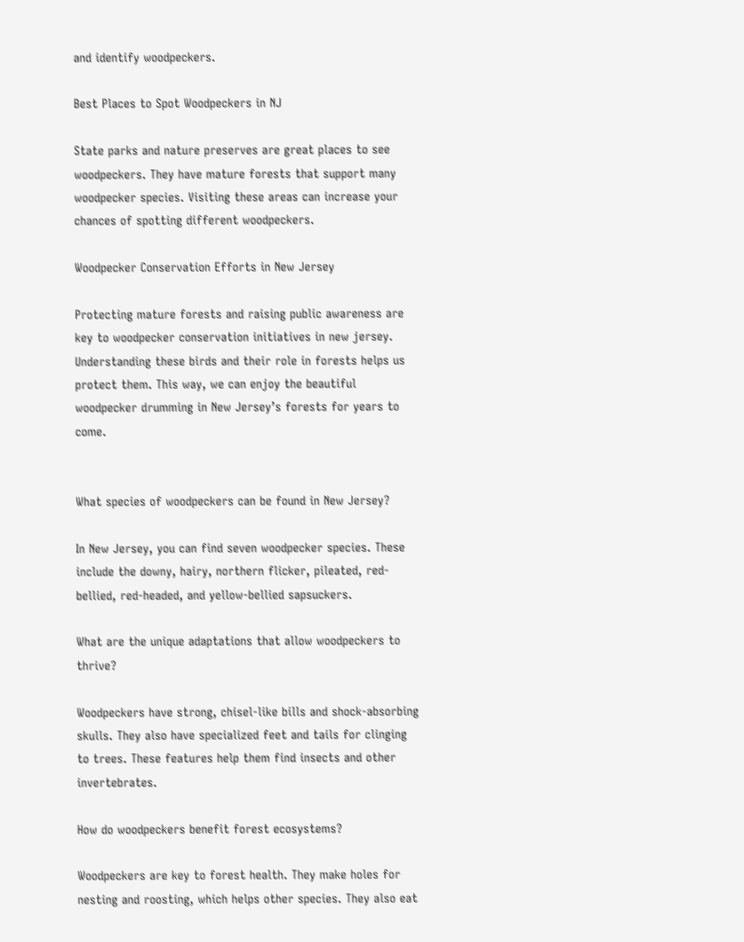and identify woodpeckers.

Best Places to Spot Woodpeckers in NJ

State parks and nature preserves are great places to see woodpeckers. They have mature forests that support many woodpecker species. Visiting these areas can increase your chances of spotting different woodpeckers.

Woodpecker Conservation Efforts in New Jersey

Protecting mature forests and raising public awareness are key to woodpecker conservation initiatives in new jersey. Understanding these birds and their role in forests helps us protect them. This way, we can enjoy the beautiful woodpecker drumming in New Jersey’s forests for years to come.


What species of woodpeckers can be found in New Jersey?

In New Jersey, you can find seven woodpecker species. These include the downy, hairy, northern flicker, pileated, red-bellied, red-headed, and yellow-bellied sapsuckers.

What are the unique adaptations that allow woodpeckers to thrive?

Woodpeckers have strong, chisel-like bills and shock-absorbing skulls. They also have specialized feet and tails for clinging to trees. These features help them find insects and other invertebrates.

How do woodpeckers benefit forest ecosystems?

Woodpeckers are key to forest health. They make holes for nesting and roosting, which helps other species. They also eat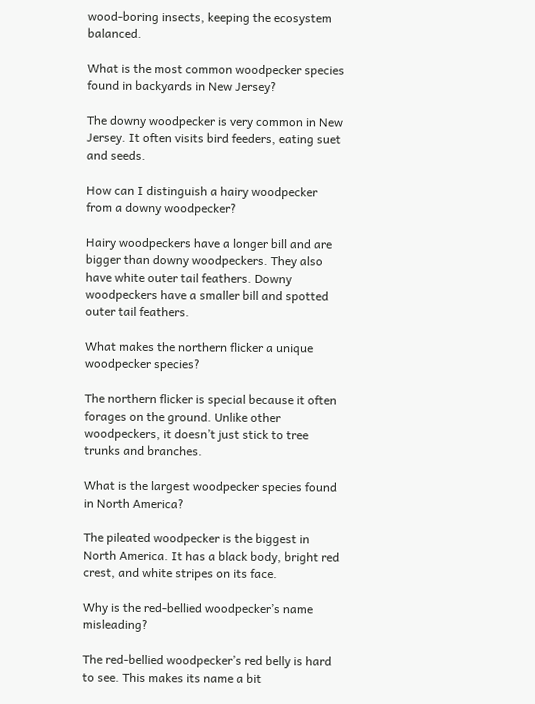wood-boring insects, keeping the ecosystem balanced.

What is the most common woodpecker species found in backyards in New Jersey?

The downy woodpecker is very common in New Jersey. It often visits bird feeders, eating suet and seeds.

How can I distinguish a hairy woodpecker from a downy woodpecker?

Hairy woodpeckers have a longer bill and are bigger than downy woodpeckers. They also have white outer tail feathers. Downy woodpeckers have a smaller bill and spotted outer tail feathers.

What makes the northern flicker a unique woodpecker species?

The northern flicker is special because it often forages on the ground. Unlike other woodpeckers, it doesn’t just stick to tree trunks and branches.

What is the largest woodpecker species found in North America?

The pileated woodpecker is the biggest in North America. It has a black body, bright red crest, and white stripes on its face.

Why is the red-bellied woodpecker’s name misleading?

The red-bellied woodpecker’s red belly is hard to see. This makes its name a bit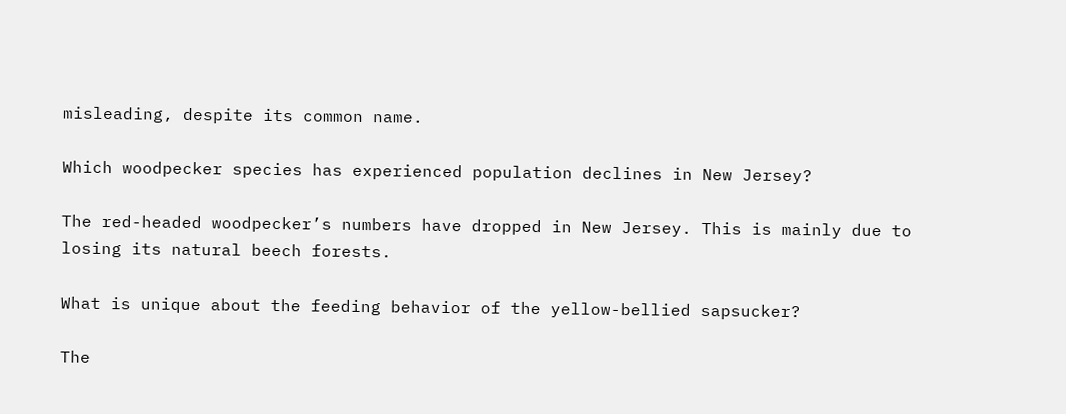misleading, despite its common name.

Which woodpecker species has experienced population declines in New Jersey?

The red-headed woodpecker’s numbers have dropped in New Jersey. This is mainly due to losing its natural beech forests.

What is unique about the feeding behavior of the yellow-bellied sapsucker?

The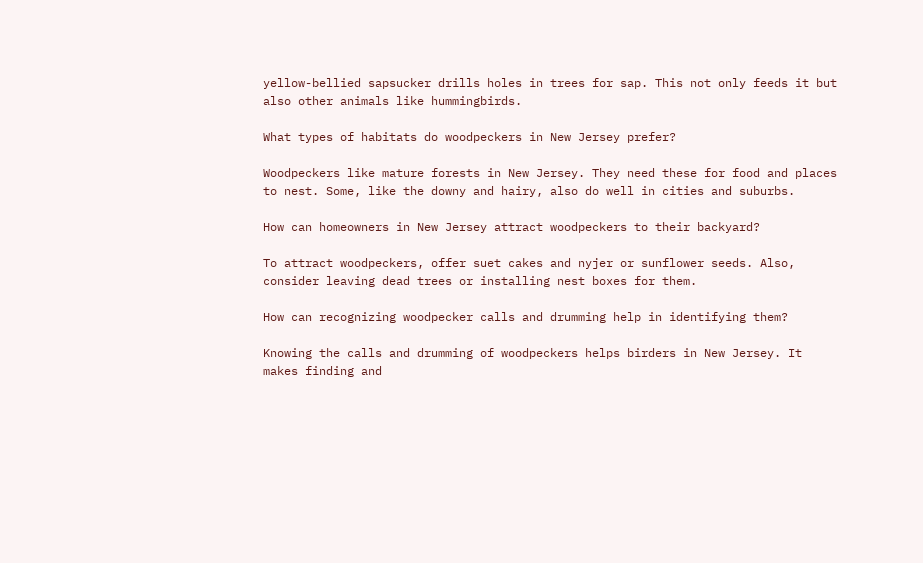yellow-bellied sapsucker drills holes in trees for sap. This not only feeds it but also other animals like hummingbirds.

What types of habitats do woodpeckers in New Jersey prefer?

Woodpeckers like mature forests in New Jersey. They need these for food and places to nest. Some, like the downy and hairy, also do well in cities and suburbs.

How can homeowners in New Jersey attract woodpeckers to their backyard?

To attract woodpeckers, offer suet cakes and nyjer or sunflower seeds. Also, consider leaving dead trees or installing nest boxes for them.

How can recognizing woodpecker calls and drumming help in identifying them?

Knowing the calls and drumming of woodpeckers helps birders in New Jersey. It makes finding and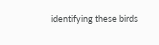identifying these birds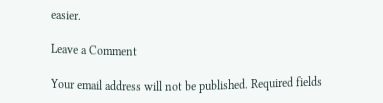easier.

Leave a Comment

Your email address will not be published. Required fields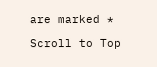are marked *

Scroll to Top